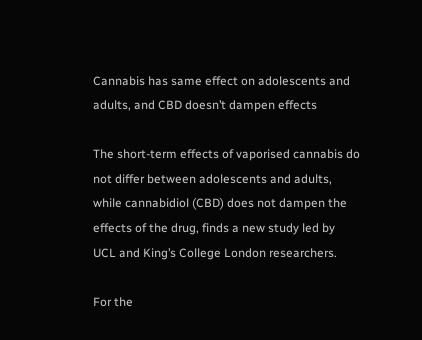Cannabis has same effect on adolescents and adults, and CBD doesn’t dampen effects

The short-term effects of vaporised cannabis do not differ between adolescents and adults, while cannabidiol (CBD) does not dampen the effects of the drug, finds a new study led by UCL and King’s College London researchers.

For the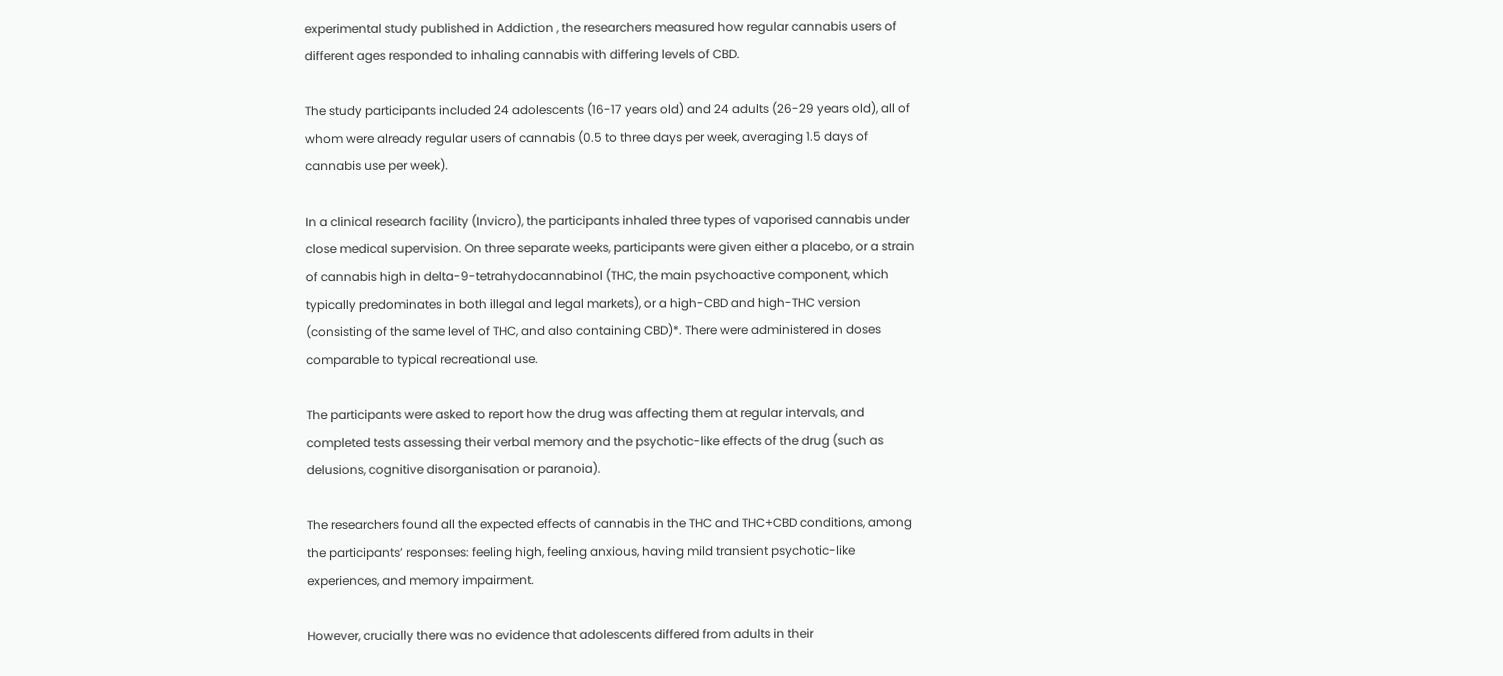experimental study published in Addiction , the researchers measured how regular cannabis users of different ages responded to inhaling cannabis with differing levels of CBD.

The study participants included 24 adolescents (16-17 years old) and 24 adults (26-29 years old), all of whom were already regular users of cannabis (0.5 to three days per week, averaging 1.5 days of cannabis use per week).

In a clinical research facility (Invicro), the participants inhaled three types of vaporised cannabis under close medical supervision. On three separate weeks, participants were given either a placebo, or a strain of cannabis high in delta-9-tetrahydocannabinol (THC, the main psychoactive component, which typically predominates in both illegal and legal markets), or a high-CBD and high-THC version (consisting of the same level of THC, and also containing CBD)*. There were administered in doses comparable to typical recreational use.

The participants were asked to report how the drug was affecting them at regular intervals, and completed tests assessing their verbal memory and the psychotic-like effects of the drug (such as delusions, cognitive disorganisation or paranoia).

The researchers found all the expected effects of cannabis in the THC and THC+CBD conditions, among the participants’ responses: feeling high, feeling anxious, having mild transient psychotic-like experiences, and memory impairment.

However, crucially there was no evidence that adolescents differed from adults in their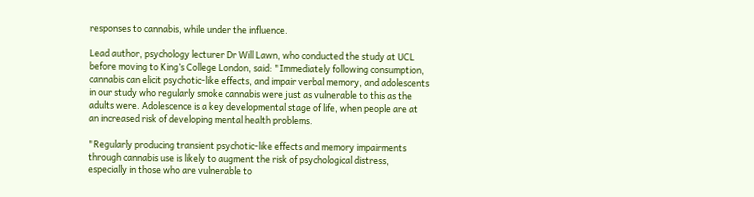responses to cannabis, while under the influence.

Lead author, psychology lecturer Dr Will Lawn, who conducted the study at UCL before moving to King’s College London, said: "Immediately following consumption, cannabis can elicit psychotic-like effects, and impair verbal memory, and adolescents in our study who regularly smoke cannabis were just as vulnerable to this as the adults were. Adolescence is a key developmental stage of life, when people are at an increased risk of developing mental health problems.

"Regularly producing transient psychotic-like effects and memory impairments through cannabis use is likely to augment the risk of psychological distress, especially in those who are vulnerable to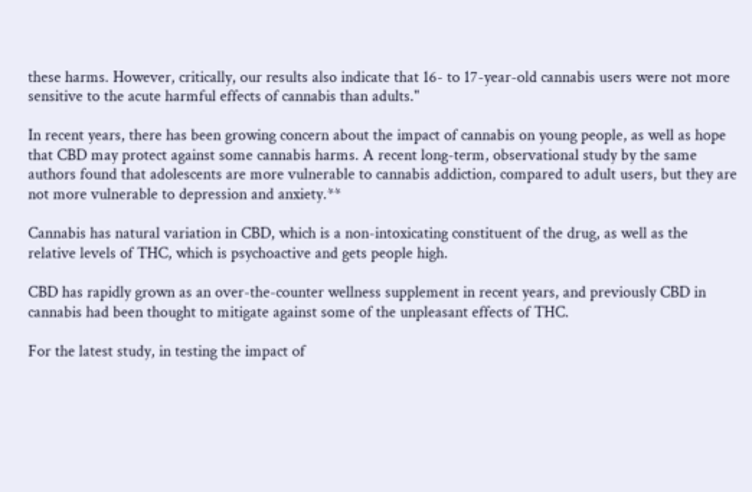these harms. However, critically, our results also indicate that 16- to 17-year-old cannabis users were not more sensitive to the acute harmful effects of cannabis than adults."

In recent years, there has been growing concern about the impact of cannabis on young people, as well as hope that CBD may protect against some cannabis harms. A recent long-term, observational study by the same authors found that adolescents are more vulnerable to cannabis addiction, compared to adult users, but they are not more vulnerable to depression and anxiety.**

Cannabis has natural variation in CBD, which is a non-intoxicating constituent of the drug, as well as the relative levels of THC, which is psychoactive and gets people high.

CBD has rapidly grown as an over-the-counter wellness supplement in recent years, and previously CBD in cannabis had been thought to mitigate against some of the unpleasant effects of THC.

For the latest study, in testing the impact of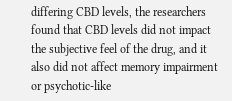differing CBD levels, the researchers found that CBD levels did not impact the subjective feel of the drug, and it also did not affect memory impairment or psychotic-like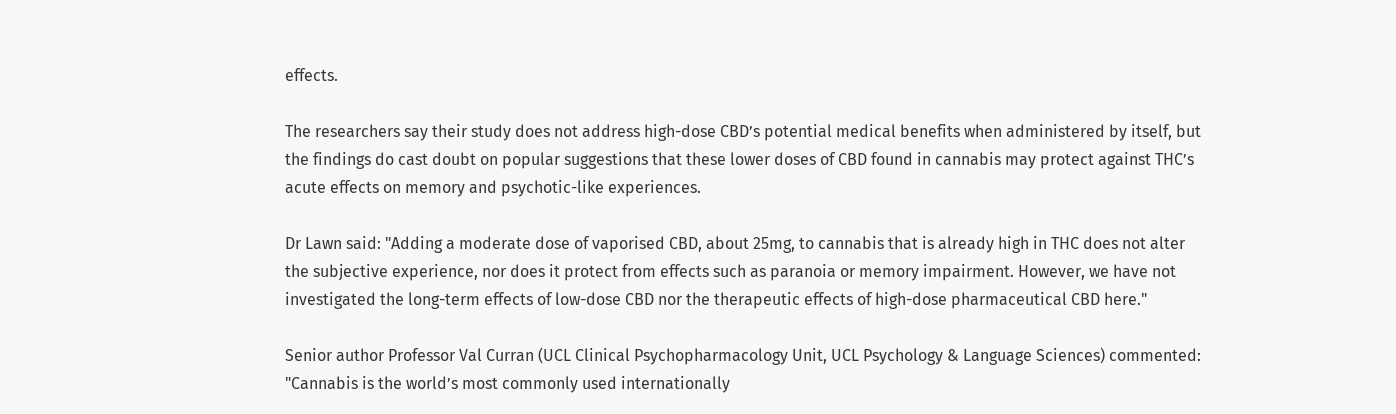effects.

The researchers say their study does not address high-dose CBD’s potential medical benefits when administered by itself, but the findings do cast doubt on popular suggestions that these lower doses of CBD found in cannabis may protect against THC’s acute effects on memory and psychotic-like experiences.

Dr Lawn said: "Adding a moderate dose of vaporised CBD, about 25mg, to cannabis that is already high in THC does not alter the subjective experience, nor does it protect from effects such as paranoia or memory impairment. However, we have not investigated the long-term effects of low-dose CBD nor the therapeutic effects of high-dose pharmaceutical CBD here."

Senior author Professor Val Curran (UCL Clinical Psychopharmacology Unit, UCL Psychology & Language Sciences) commented: "Cannabis is the world’s most commonly used internationally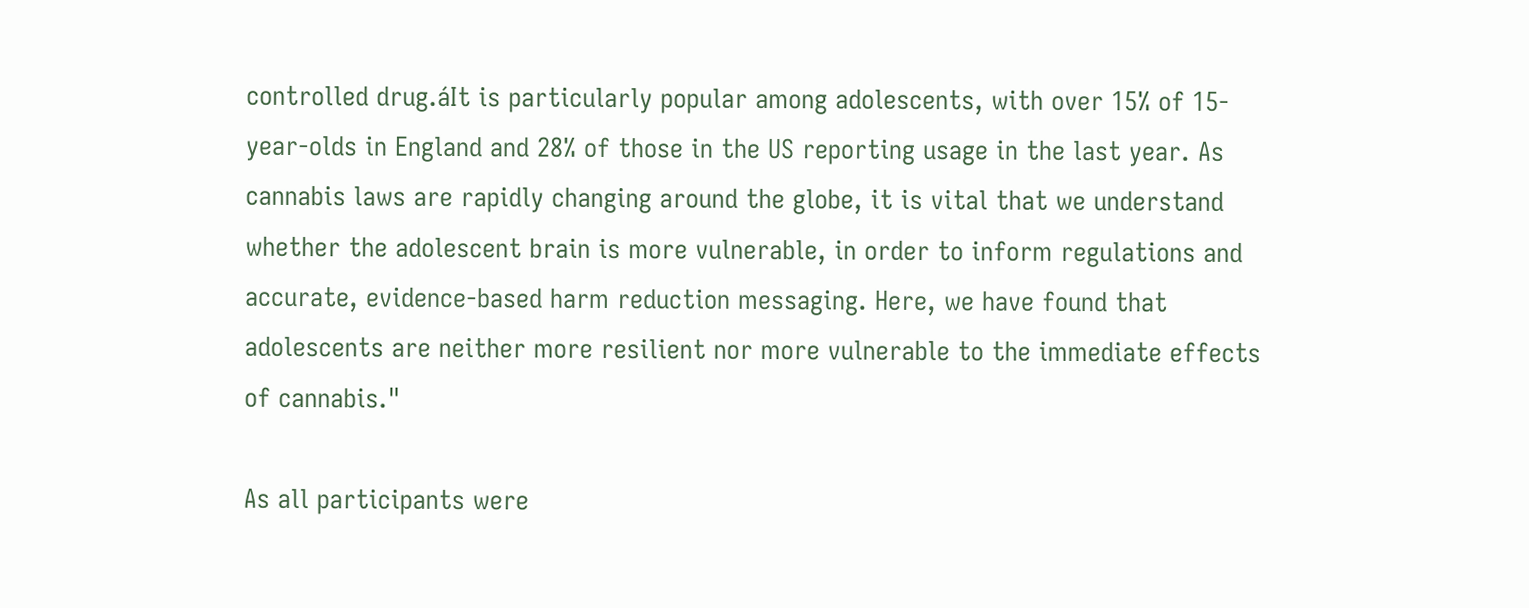controlled drug.áIt is particularly popular among adolescents, with over 15% of 15-year-olds in England and 28% of those in the US reporting usage in the last year. As cannabis laws are rapidly changing around the globe, it is vital that we understand whether the adolescent brain is more vulnerable, in order to inform regulations and accurate, evidence-based harm reduction messaging. Here, we have found that adolescents are neither more resilient nor more vulnerable to the immediate effects of cannabis."

As all participants were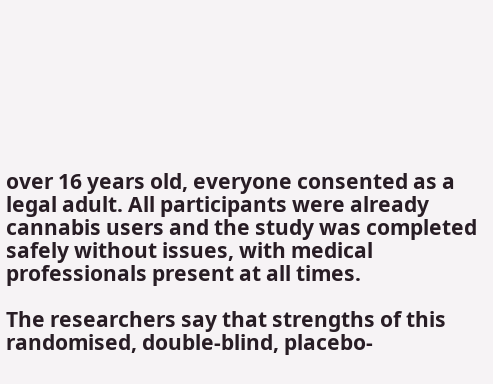over 16 years old, everyone consented as a legal adult. All participants were already cannabis users and the study was completed safely without issues, with medical professionals present at all times.

The researchers say that strengths of this randomised, double-blind, placebo-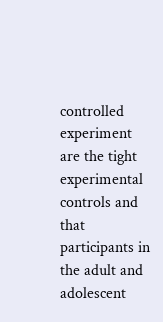controlled experiment are the tight experimental controls and that participants in the adult and adolescent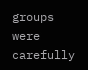groups were carefully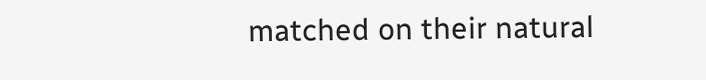matched on their natural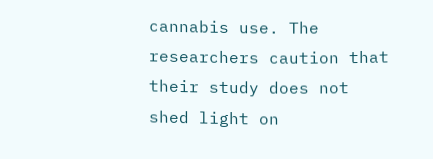cannabis use. The researchers caution that their study does not shed light on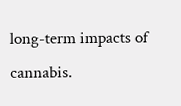long-term impacts of cannabis.